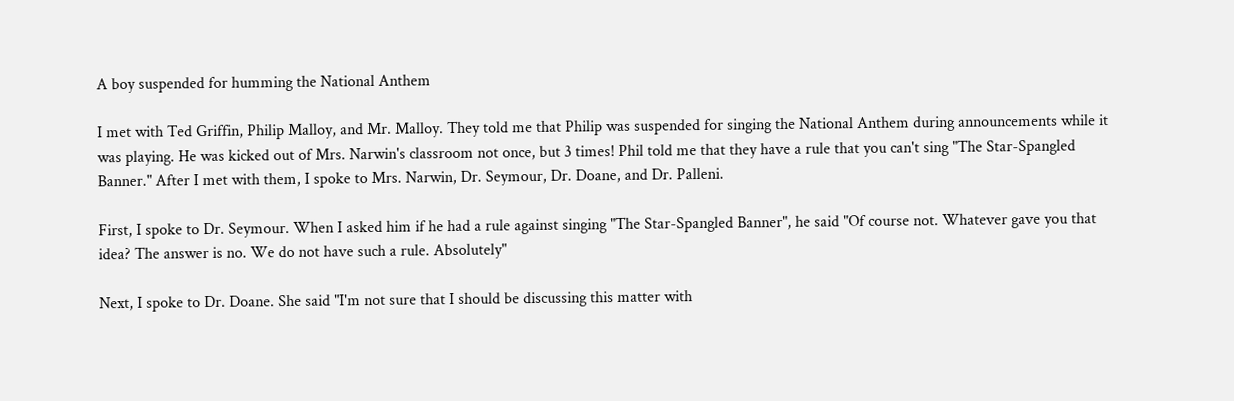A boy suspended for humming the National Anthem

I met with Ted Griffin, Philip Malloy, and Mr. Malloy. They told me that Philip was suspended for singing the National Anthem during announcements while it was playing. He was kicked out of Mrs. Narwin's classroom not once, but 3 times! Phil told me that they have a rule that you can't sing "The Star-Spangled Banner." After I met with them, I spoke to Mrs. Narwin, Dr. Seymour, Dr. Doane, and Dr. Palleni.

First, I spoke to Dr. Seymour. When I asked him if he had a rule against singing "The Star-Spangled Banner", he said "Of course not. Whatever gave you that idea? The answer is no. We do not have such a rule. Absolutely"

Next, I spoke to Dr. Doane. She said "I'm not sure that I should be discussing this matter with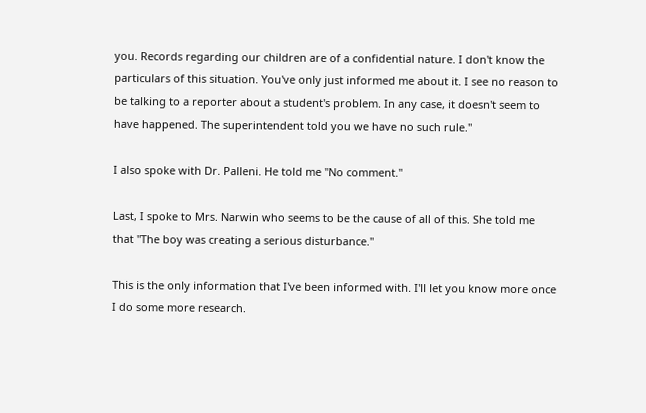you. Records regarding our children are of a confidential nature. I don't know the particulars of this situation. You've only just informed me about it. I see no reason to be talking to a reporter about a student's problem. In any case, it doesn't seem to have happened. The superintendent told you we have no such rule."

I also spoke with Dr. Palleni. He told me "No comment."

Last, I spoke to Mrs. Narwin who seems to be the cause of all of this. She told me that "The boy was creating a serious disturbance."

This is the only information that I've been informed with. I'll let you know more once I do some more research.